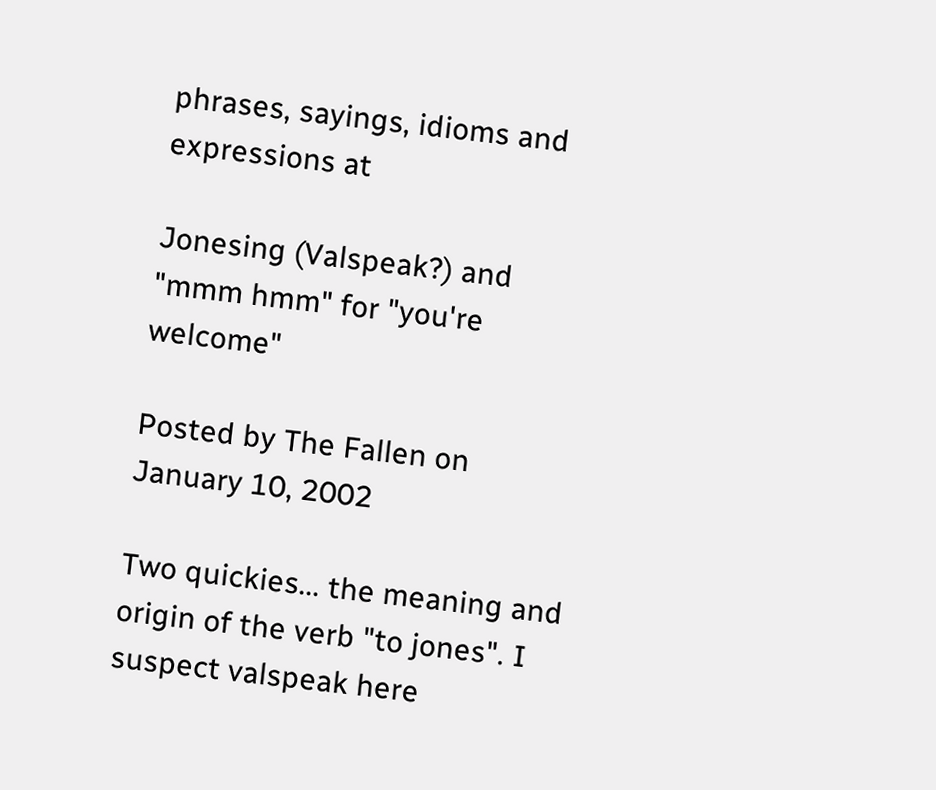phrases, sayings, idioms and expressions at

Jonesing (Valspeak?) and "mmm hmm" for "you're welcome"

Posted by The Fallen on January 10, 2002

Two quickies... the meaning and origin of the verb "to jones". I suspect valspeak here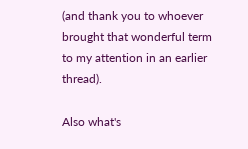(and thank you to whoever brought that wonderful term to my attention in an earlier thread).

Also what's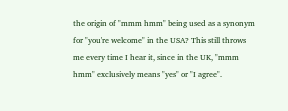the origin of "mmm hmm" being used as a synonym for "you're welcome" in the USA? This still throws me every time I hear it, since in the UK, "mmm hmm" exclusively means "yes" or "I agree".